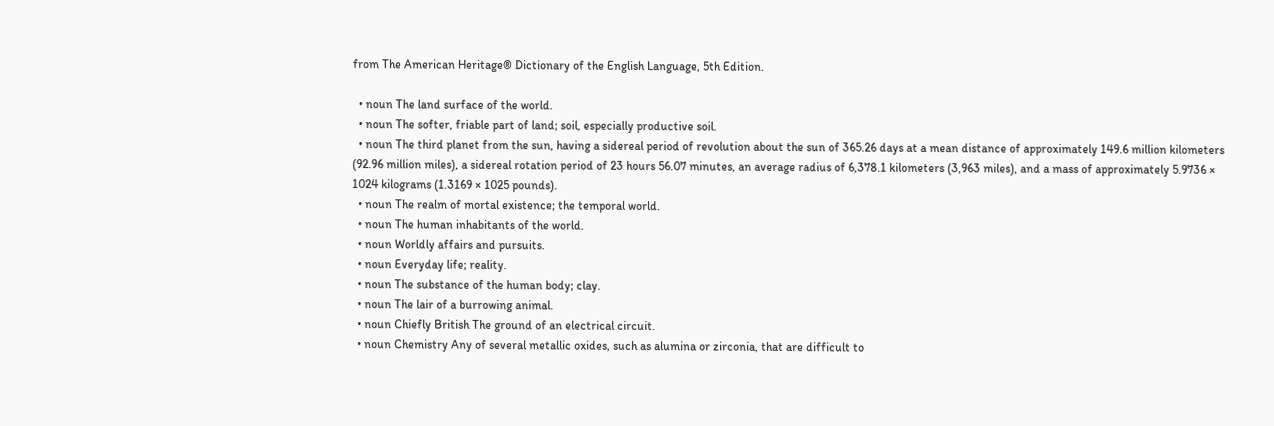from The American Heritage® Dictionary of the English Language, 5th Edition.

  • noun The land surface of the world.
  • noun The softer, friable part of land; soil, especially productive soil.
  • noun The third planet from the sun, having a sidereal period of revolution about the sun of 365.26 days at a mean distance of approximately 149.6 million kilometers (92.96 million miles), a sidereal rotation period of 23 hours 56.07 minutes, an average radius of 6,378.1 kilometers (3,963 miles), and a mass of approximately 5.9736 × 1024 kilograms (1.3169 × 1025 pounds).
  • noun The realm of mortal existence; the temporal world.
  • noun The human inhabitants of the world.
  • noun Worldly affairs and pursuits.
  • noun Everyday life; reality.
  • noun The substance of the human body; clay.
  • noun The lair of a burrowing animal.
  • noun Chiefly British The ground of an electrical circuit.
  • noun Chemistry Any of several metallic oxides, such as alumina or zirconia, that are difficult to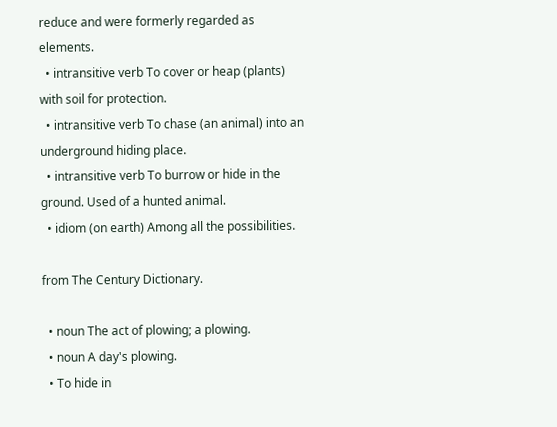reduce and were formerly regarded as elements.
  • intransitive verb To cover or heap (plants) with soil for protection.
  • intransitive verb To chase (an animal) into an underground hiding place.
  • intransitive verb To burrow or hide in the ground. Used of a hunted animal.
  • idiom (on earth) Among all the possibilities.

from The Century Dictionary.

  • noun The act of plowing; a plowing.
  • noun A day's plowing.
  • To hide in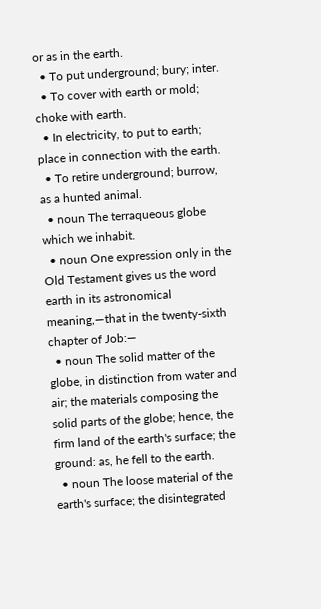or as in the earth.
  • To put underground; bury; inter.
  • To cover with earth or mold; choke with earth.
  • In electricity, to put to earth; place in connection with the earth.
  • To retire underground; burrow, as a hunted animal.
  • noun The terraqueous globe which we inhabit.
  • noun One expression only in the Old Testament gives us the word earth in its astronomical meaning,—that in the twenty-sixth chapter of Job:—
  • noun The solid matter of the globe, in distinction from water and air; the materials composing the solid parts of the globe; hence, the firm land of the earth's surface; the ground: as, he fell to the earth.
  • noun The loose material of the earth's surface; the disintegrated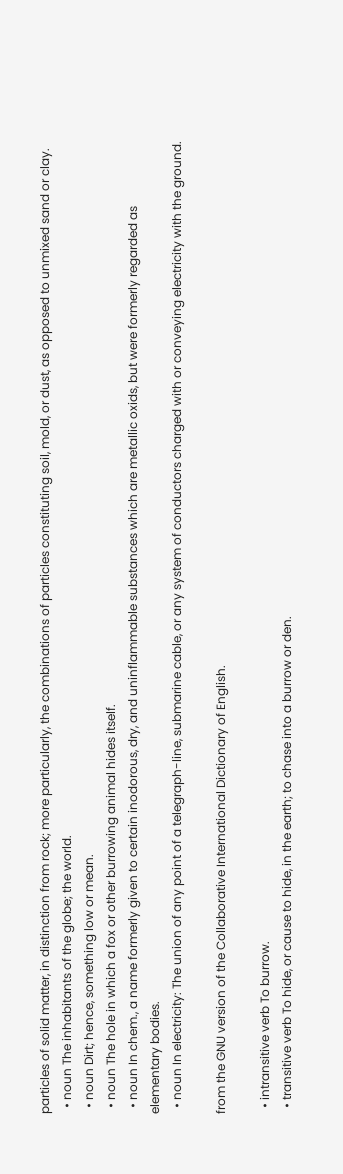particles of solid matter, in distinction from rock; more particularly, the combinations of particles constituting soil, mold, or dust, as opposed to unmixed sand or clay.
  • noun The inhabitants of the globe; the world.
  • noun Dirt; hence, something low or mean.
  • noun The hole in which a fox or other burrowing animal hides itself.
  • noun In chem., a name formerly given to certain inodorous, dry, and uninflammable substances which are metallic oxids, but were formerly regarded as elementary bodies.
  • noun In electricity: The union of any point of a telegraph-line, submarine cable, or any system of conductors charged with or conveying electricity with the ground.

from the GNU version of the Collaborative International Dictionary of English.

  • intransitive verb To burrow.
  • transitive verb To hide, or cause to hide, in the earth; to chase into a burrow or den.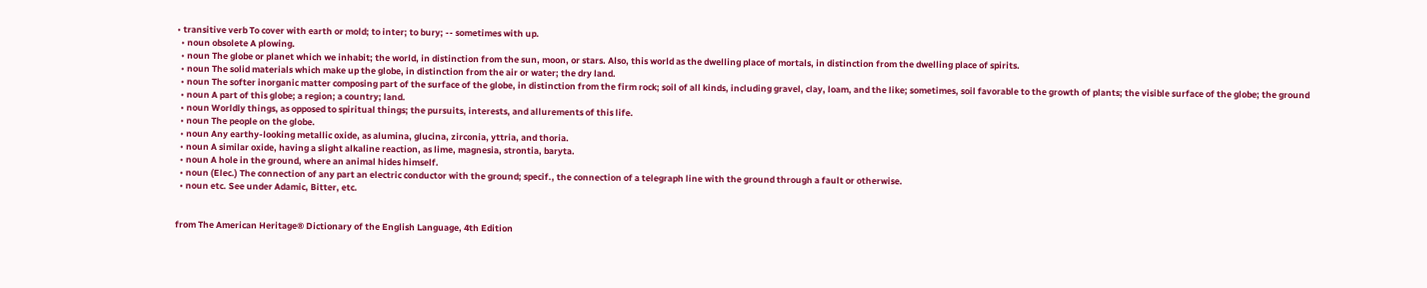• transitive verb To cover with earth or mold; to inter; to bury; -- sometimes with up.
  • noun obsolete A plowing.
  • noun The globe or planet which we inhabit; the world, in distinction from the sun, moon, or stars. Also, this world as the dwelling place of mortals, in distinction from the dwelling place of spirits.
  • noun The solid materials which make up the globe, in distinction from the air or water; the dry land.
  • noun The softer inorganic matter composing part of the surface of the globe, in distinction from the firm rock; soil of all kinds, including gravel, clay, loam, and the like; sometimes, soil favorable to the growth of plants; the visible surface of the globe; the ground
  • noun A part of this globe; a region; a country; land.
  • noun Worldly things, as opposed to spiritual things; the pursuits, interests, and allurements of this life.
  • noun The people on the globe.
  • noun Any earthy-looking metallic oxide, as alumina, glucina, zirconia, yttria, and thoria.
  • noun A similar oxide, having a slight alkaline reaction, as lime, magnesia, strontia, baryta.
  • noun A hole in the ground, where an animal hides himself.
  • noun (Elec.) The connection of any part an electric conductor with the ground; specif., the connection of a telegraph line with the ground through a fault or otherwise.
  • noun etc. See under Adamic, Bitter, etc.


from The American Heritage® Dictionary of the English Language, 4th Edition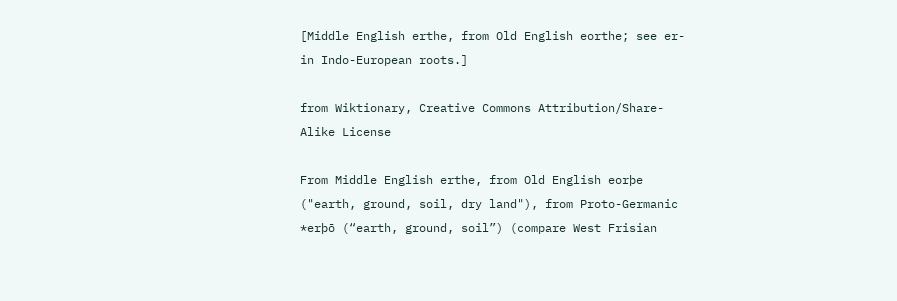[Middle English erthe, from Old English eorthe; see er- in Indo-European roots.]

from Wiktionary, Creative Commons Attribution/Share-Alike License

From Middle English erthe, from Old English eorþe ("earth, ground, soil, dry land"), from Proto-Germanic *erþō (“earth, ground, soil”) (compare West Frisian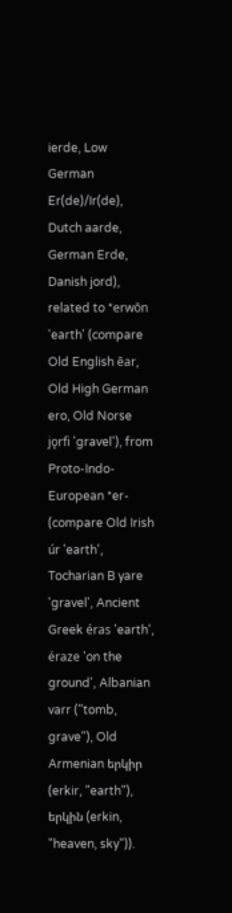ierde, Low German Er(de)/Ir(de), Dutch aarde, German Erde, Danish jord), related to *erwōn 'earth' (compare Old English ēar, Old High German ero, Old Norse jǫrfi 'gravel'), from Proto-Indo-European *er- (compare Old Irish úr 'earth', Tocharian B yare 'gravel', Ancient Greek éras 'earth', éraze 'on the ground', Albanian varr ("tomb, grave"), Old Armenian երկիր (erkir, "earth"), երկին (erkin, "heaven, sky")).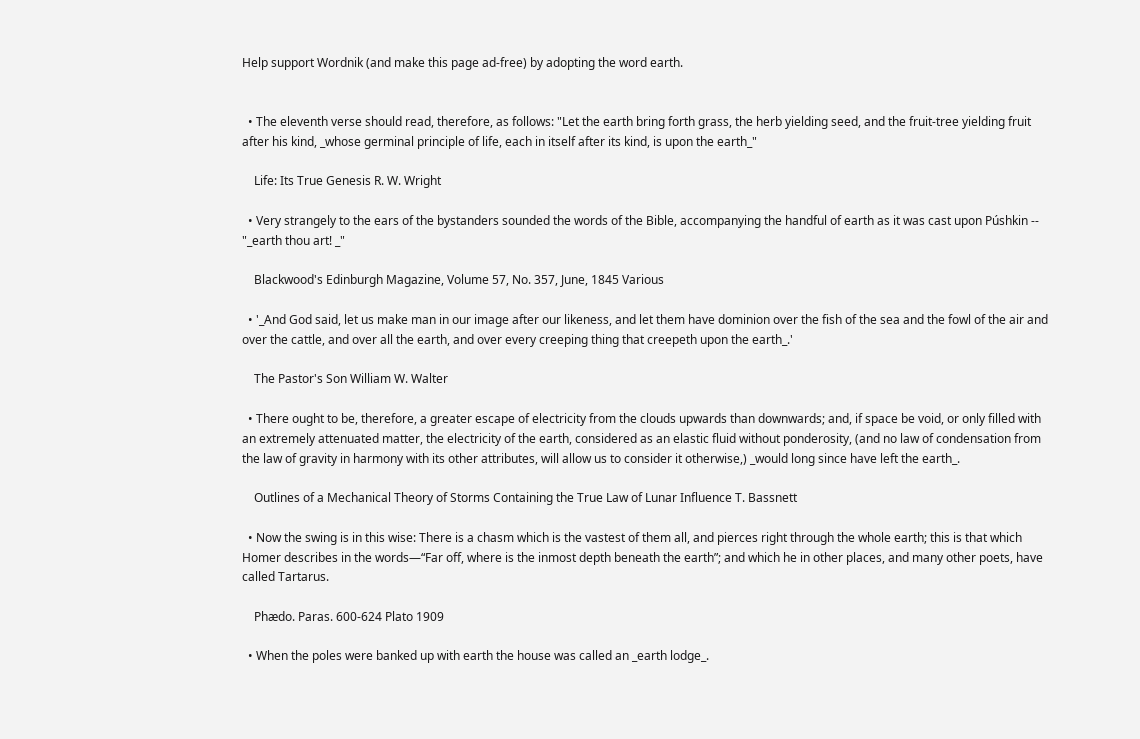Help support Wordnik (and make this page ad-free) by adopting the word earth.


  • The eleventh verse should read, therefore, as follows: "Let the earth bring forth grass, the herb yielding seed, and the fruit-tree yielding fruit after his kind, _whose germinal principle of life, each in itself after its kind, is upon the earth_"

    Life: Its True Genesis R. W. Wright

  • Very strangely to the ears of the bystanders sounded the words of the Bible, accompanying the handful of earth as it was cast upon Púshkin -- "_earth thou art! _"

    Blackwood's Edinburgh Magazine, Volume 57, No. 357, June, 1845 Various

  • '_And God said, let us make man in our image after our likeness, and let them have dominion over the fish of the sea and the fowl of the air and over the cattle, and over all the earth, and over every creeping thing that creepeth upon the earth_.'

    The Pastor's Son William W. Walter

  • There ought to be, therefore, a greater escape of electricity from the clouds upwards than downwards; and, if space be void, or only filled with an extremely attenuated matter, the electricity of the earth, considered as an elastic fluid without ponderosity, (and no law of condensation from the law of gravity in harmony with its other attributes, will allow us to consider it otherwise,) _would long since have left the earth_.

    Outlines of a Mechanical Theory of Storms Containing the True Law of Lunar Influence T. Bassnett

  • Now the swing is in this wise: There is a chasm which is the vastest of them all, and pierces right through the whole earth; this is that which Homer describes in the words—“Far off, where is the inmost depth beneath the earth”; and which he in other places, and many other poets, have called Tartarus.

    Phædo. Paras. 600-624 Plato 1909

  • When the poles were banked up with earth the house was called an _earth lodge_.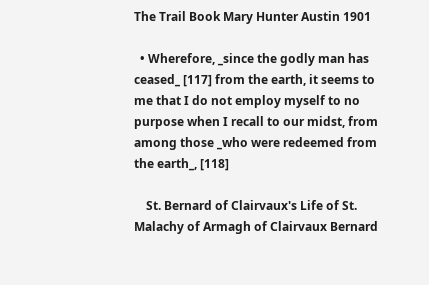The Trail Book Mary Hunter Austin 1901

  • Wherefore, _since the godly man has ceased_ [117] from the earth, it seems to me that I do not employ myself to no purpose when I recall to our midst, from among those _who were redeemed from the earth_, [118]

    St. Bernard of Clairvaux's Life of St. Malachy of Armagh of Clairvaux Bernard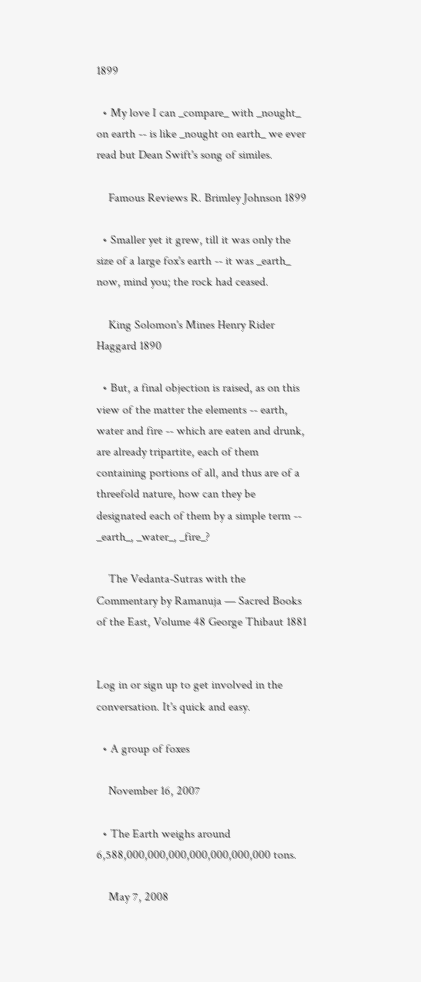1899

  • My love I can _compare_ with _nought_ on earth -- is like _nought on earth_ we ever read but Dean Swift's song of similes.

    Famous Reviews R. Brimley Johnson 1899

  • Smaller yet it grew, till it was only the size of a large fox's earth -- it was _earth_ now, mind you; the rock had ceased.

    King Solomon's Mines Henry Rider Haggard 1890

  • But, a final objection is raised, as on this view of the matter the elements -- earth, water and fire -- which are eaten and drunk, are already tripartite, each of them containing portions of all, and thus are of a threefold nature, how can they be designated each of them by a simple term -- _earth_, _water_, _fire_?

    The Vedanta-Sutras with the Commentary by Ramanuja — Sacred Books of the East, Volume 48 George Thibaut 1881


Log in or sign up to get involved in the conversation. It's quick and easy.

  • A group of foxes

    November 16, 2007

  • The Earth weighs around 6,588,000,000,000,000,000,000,000 tons.

    May 7, 2008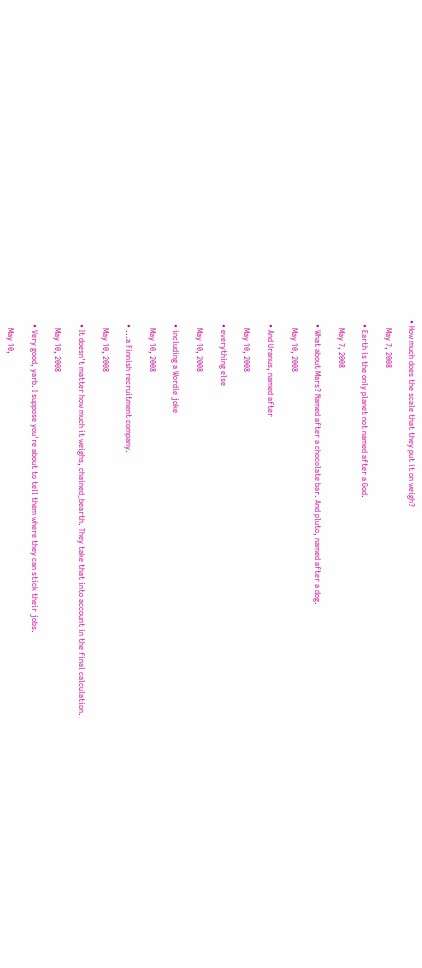• How much does the scale that they put it on weigh?

    May 7, 2008

  • Earth is the only planet not named after a God.

    May 7, 2008

  • What about Mars? Named after a chocolate bar. And pluto, named after a dog.

    May 10, 2008

  • And Uranus, named after

    May 10, 2008

  • everything else

    May 10, 2008

  • including a Wordie joke

    May 10, 2008

  • ...a Finnish recruitment company.

    May 10, 2008

  • It doesn't matter how much it weighs, chained_bearth. They take that into account in the final calculation.

    May 10, 2008

  • Very good, yarb. I suppose you're about to tell them where they can stick their jobs.

    May 10,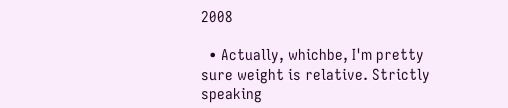2008

  • Actually, whichbe, I'm pretty sure weight is relative. Strictly speaking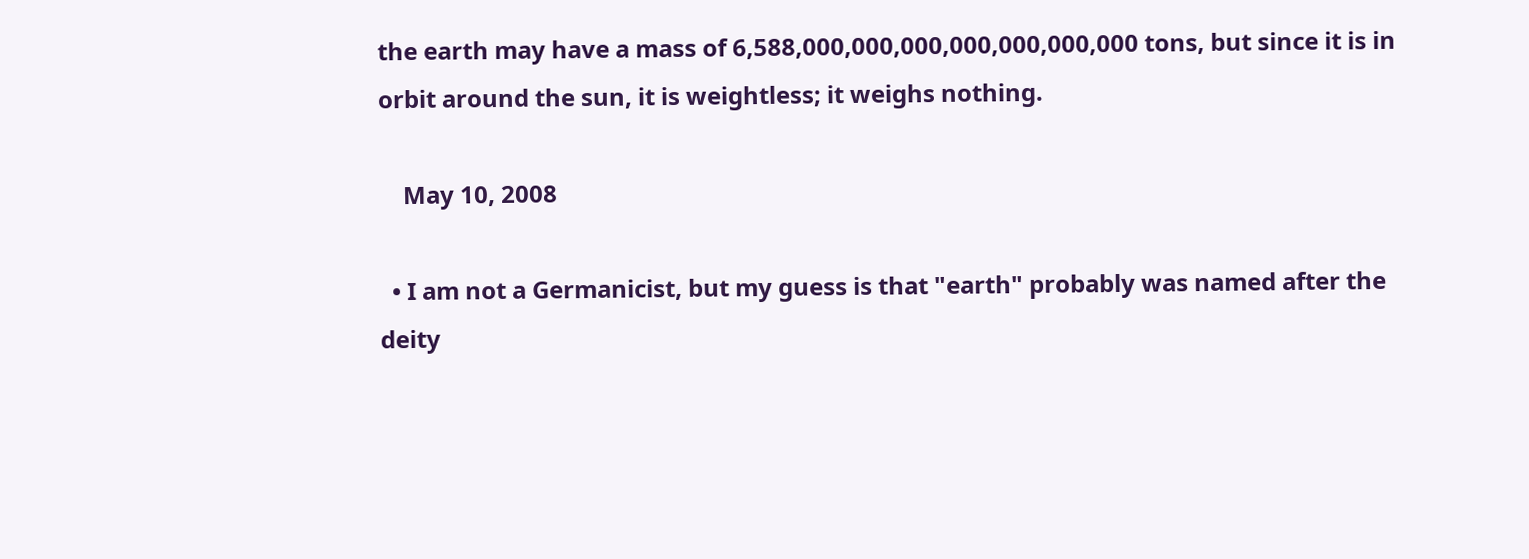the earth may have a mass of 6,588,000,000,000,000,000,000,000 tons, but since it is in orbit around the sun, it is weightless; it weighs nothing.

    May 10, 2008

  • I am not a Germanicist, but my guess is that "earth" probably was named after the deity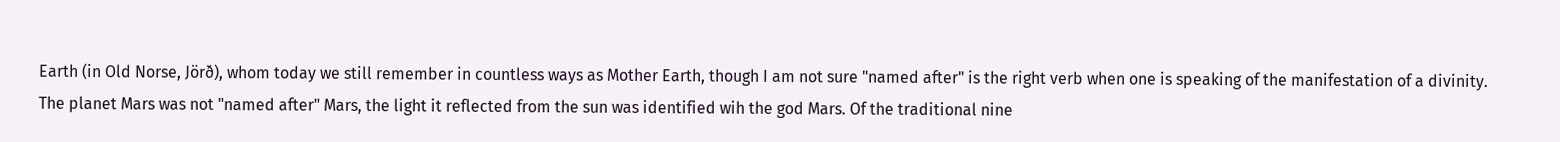Earth (in Old Norse, Jörð), whom today we still remember in countless ways as Mother Earth, though I am not sure "named after" is the right verb when one is speaking of the manifestation of a divinity. The planet Mars was not "named after" Mars, the light it reflected from the sun was identified wih the god Mars. Of the traditional nine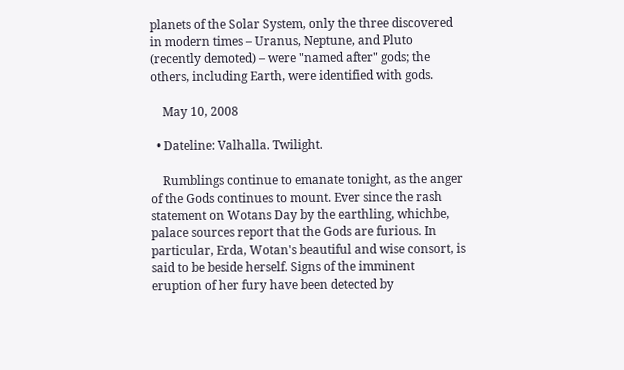planets of the Solar System, only the three discovered in modern times – Uranus, Neptune, and Pluto (recently demoted) – were "named after" gods; the others, including Earth, were identified with gods.

    May 10, 2008

  • Dateline: Valhalla. Twilight.

    Rumblings continue to emanate tonight, as the anger of the Gods continues to mount. Ever since the rash statement on Wotans Day by the earthling, whichbe, palace sources report that the Gods are furious. In particular, Erda, Wotan's beautiful and wise consort, is said to be beside herself. Signs of the imminent eruption of her fury have been detected by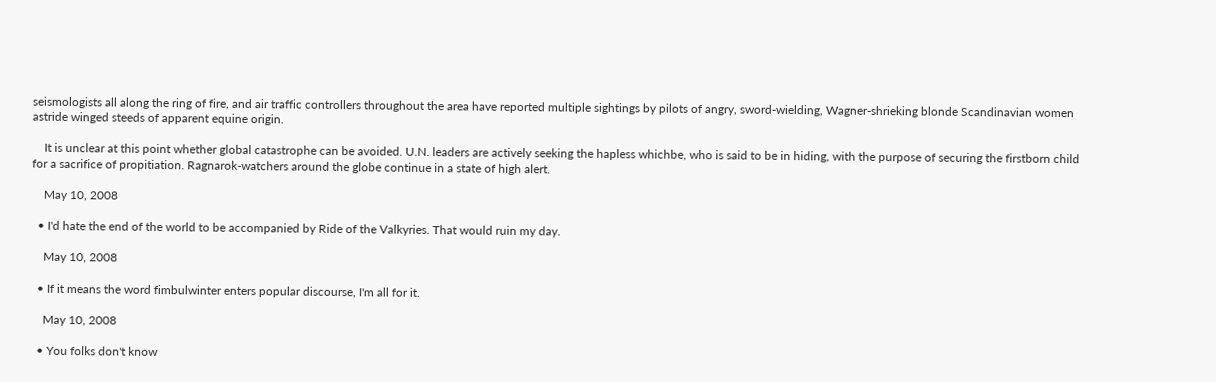seismologists all along the ring of fire, and air traffic controllers throughout the area have reported multiple sightings by pilots of angry, sword-wielding, Wagner-shrieking blonde Scandinavian women astride winged steeds of apparent equine origin.

    It is unclear at this point whether global catastrophe can be avoided. U.N. leaders are actively seeking the hapless whichbe, who is said to be in hiding, with the purpose of securing the firstborn child for a sacrifice of propitiation. Ragnarok-watchers around the globe continue in a state of high alert.

    May 10, 2008

  • I'd hate the end of the world to be accompanied by Ride of the Valkyries. That would ruin my day.

    May 10, 2008

  • If it means the word fimbulwinter enters popular discourse, I'm all for it.

    May 10, 2008

  • You folks don't know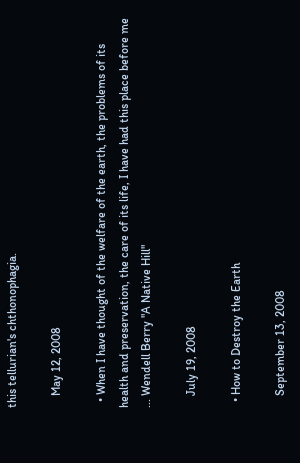this tellurian's chthonophagia.

    May 12, 2008

  • When I have thought of the welfare of the earth, the problems of its health and preservation, the care of its life, I have had this place before me ... Wendell Berry "A Native Hill"

    July 19, 2008

  • How to Destroy the Earth

    September 13, 2008